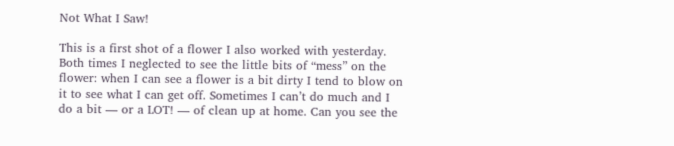Not What I Saw!

This is a first shot of a flower I also worked with yesterday. Both times I neglected to see the little bits of “mess” on the flower: when I can see a flower is a bit dirty I tend to blow on it to see what I can get off. Sometimes I can’t do much and I do a bit — or a LOT! — of clean up at home. Can you see the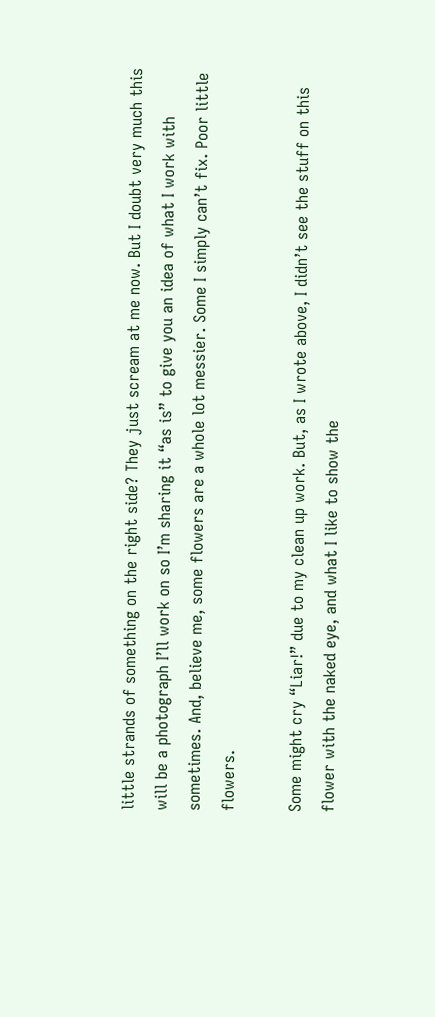little strands of something on the right side? They just scream at me now. But I doubt very much this will be a photograph I’ll work on so I’m sharing it “as is” to give you an idea of what I work with sometimes. And, believe me, some flowers are a whole lot messier. Some I simply can’t fix. Poor little flowers.

Some might cry “Liar!” due to my clean up work. But, as I wrote above, I didn’t see the stuff on this flower with the naked eye, and what I like to show the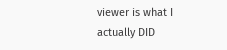viewer is what I actually DID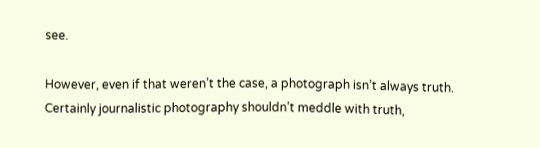see.

However, even if that weren’t the case, a photograph isn’t always truth. Certainly journalistic photography shouldn’t meddle with truth,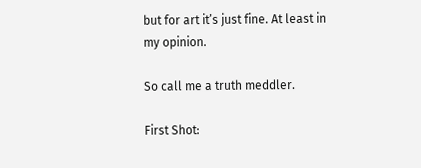but for art it’s just fine. At least in my opinion.

So call me a truth meddler.

First Shot: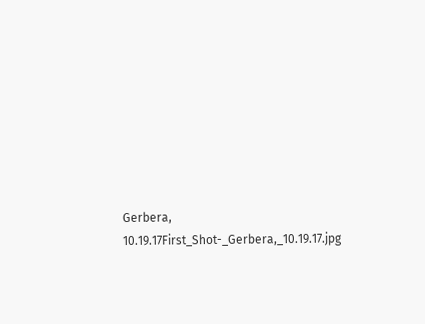Gerbera, 10.19.17First_Shot-_Gerbera,_10.19.17.jpg